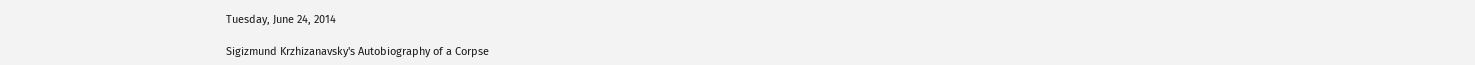Tuesday, June 24, 2014

Sigizmund Krzhizanavsky's Autobiography of a Corpse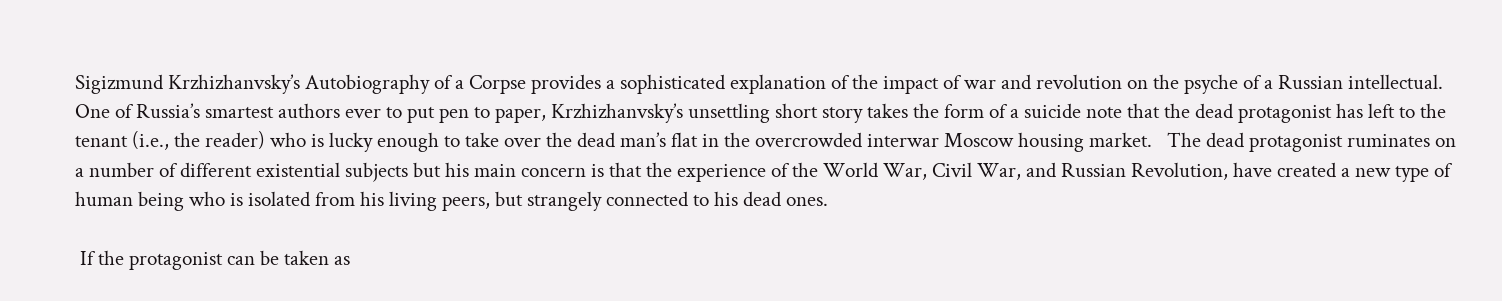Sigizmund Krzhizhanvsky’s Autobiography of a Corpse provides a sophisticated explanation of the impact of war and revolution on the psyche of a Russian intellectual.  One of Russia’s smartest authors ever to put pen to paper, Krzhizhanvsky’s unsettling short story takes the form of a suicide note that the dead protagonist has left to the tenant (i.e., the reader) who is lucky enough to take over the dead man’s flat in the overcrowded interwar Moscow housing market.   The dead protagonist ruminates on a number of different existential subjects but his main concern is that the experience of the World War, Civil War, and Russian Revolution, have created a new type of human being who is isolated from his living peers, but strangely connected to his dead ones.

 If the protagonist can be taken as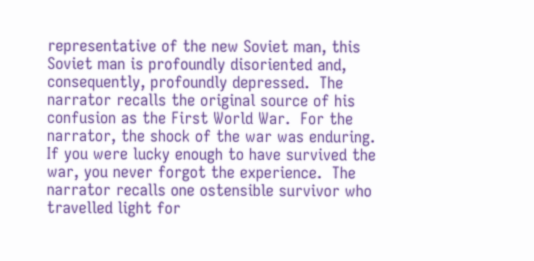representative of the new Soviet man, this Soviet man is profoundly disoriented and, consequently, profoundly depressed.  The narrator recalls the original source of his confusion as the First World War.  For the narrator, the shock of the war was enduring.  If you were lucky enough to have survived the war, you never forgot the experience.  The narrator recalls one ostensible survivor who travelled light for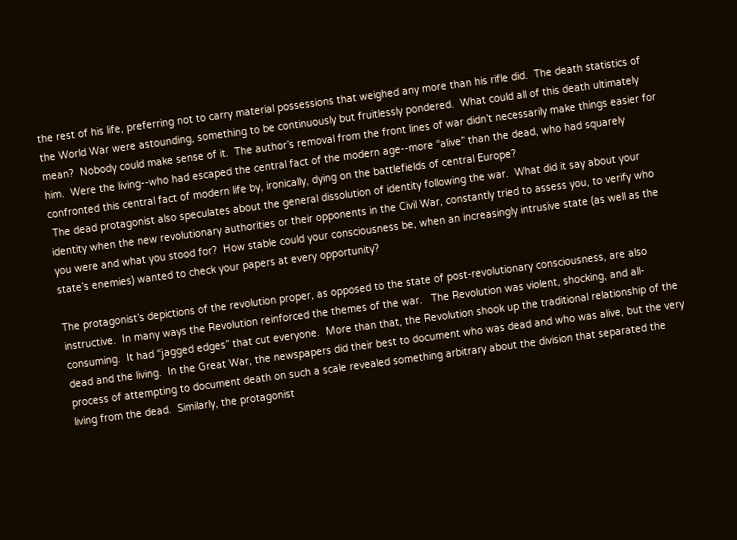the rest of his life, preferring not to carry material possessions that weighed any more than his rifle did.  The death statistics of the World War were astounding, something to be continuously but fruitlessly pondered.  What could all of this death ultimately mean?  Nobody could make sense of it.  The author’s removal from the front lines of war didn’t necessarily make things easier for him.  Were the living--who had escaped the central fact of the modern age--more “alive” than the dead, who had squarely confronted this central fact of modern life by, ironically, dying on the battlefields of central Europe?
 The dead protagonist also speculates about the general dissolution of identity following the war.  What did it say about your identity when the new revolutionary authorities or their opponents in the Civil War, constantly tried to assess you, to verify who you were and what you stood for?  How stable could your consciousness be, when an increasingly intrusive state (as well as the state’s enemies) wanted to check your papers at every opportunity?

The protagonist’s depictions of the revolution proper, as opposed to the state of post-revolutionary consciousness, are also instructive.  In many ways the Revolution reinforced the themes of the war.   The Revolution was violent, shocking, and all-consuming.  It had “jagged edges” that cut everyone.  More than that, the Revolution shook up the traditional relationship of the dead and the living.  In the Great War, the newspapers did their best to document who was dead and who was alive, but the very process of attempting to document death on such a scale revealed something arbitrary about the division that separated the living from the dead.  Similarly, the protagonist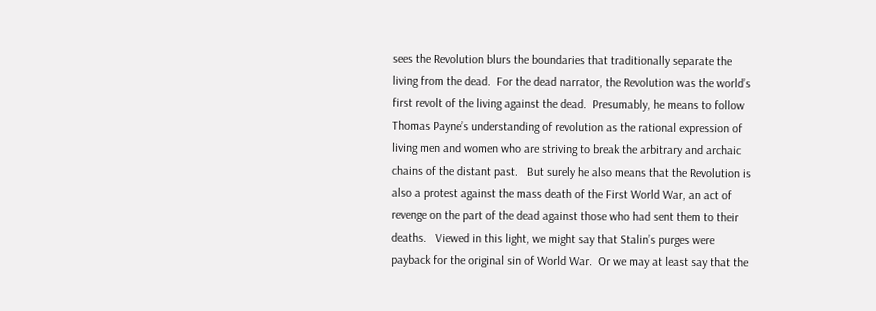sees the Revolution blurs the boundaries that traditionally separate the living from the dead.  For the dead narrator, the Revolution was the world’s first revolt of the living against the dead.  Presumably, he means to follow Thomas Payne’s understanding of revolution as the rational expression of living men and women who are striving to break the arbitrary and archaic chains of the distant past.   But surely he also means that the Revolution is also a protest against the mass death of the First World War, an act of revenge on the part of the dead against those who had sent them to their deaths.   Viewed in this light, we might say that Stalin’s purges were payback for the original sin of World War.  Or we may at least say that the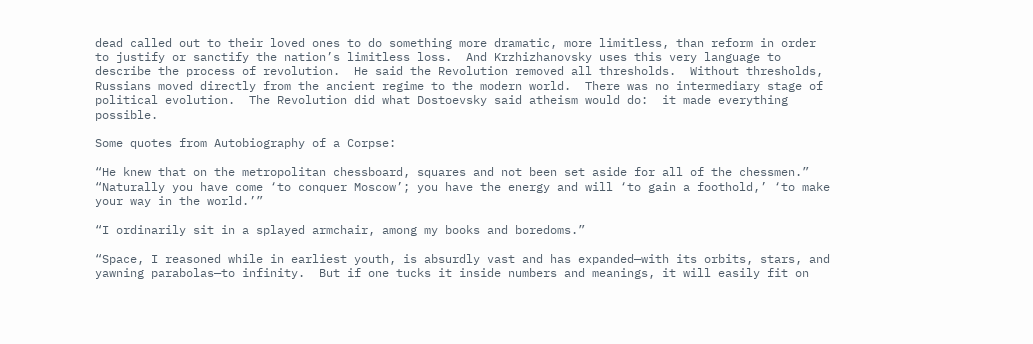dead called out to their loved ones to do something more dramatic, more limitless, than reform in order to justify or sanctify the nation’s limitless loss.  And Krzhizhanovsky uses this very language to describe the process of revolution.  He said the Revolution removed all thresholds.  Without thresholds, Russians moved directly from the ancient regime to the modern world.  There was no intermediary stage of political evolution.  The Revolution did what Dostoevsky said atheism would do:  it made everything possible.

Some quotes from Autobiography of a Corpse:

“He knew that on the metropolitan chessboard, squares and not been set aside for all of the chessmen.”
“Naturally you have come ‘to conquer Moscow’; you have the energy and will ‘to gain a foothold,’ ‘to make your way in the world.’”

“I ordinarily sit in a splayed armchair, among my books and boredoms.”

“Space, I reasoned while in earliest youth, is absurdly vast and has expanded—with its orbits, stars, and yawning parabolas—to infinity.  But if one tucks it inside numbers and meanings, it will easily fit on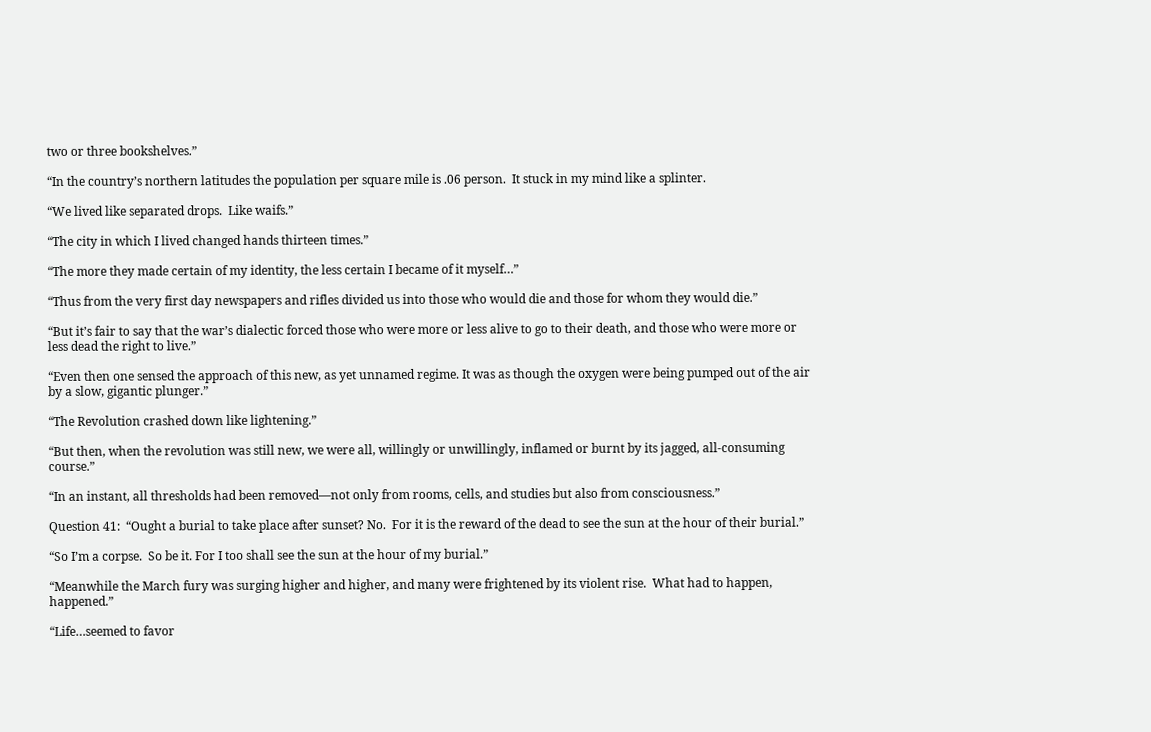two or three bookshelves.”

“In the country’s northern latitudes the population per square mile is .06 person.  It stuck in my mind like a splinter.

“We lived like separated drops.  Like waifs.”

“The city in which I lived changed hands thirteen times.”

“The more they made certain of my identity, the less certain I became of it myself…”

“Thus from the very first day newspapers and rifles divided us into those who would die and those for whom they would die.”

“But it’s fair to say that the war’s dialectic forced those who were more or less alive to go to their death, and those who were more or less dead the right to live.”

“Even then one sensed the approach of this new, as yet unnamed regime. It was as though the oxygen were being pumped out of the air by a slow, gigantic plunger.”

“The Revolution crashed down like lightening.”

“But then, when the revolution was still new, we were all, willingly or unwillingly, inflamed or burnt by its jagged, all-consuming course.”

“In an instant, all thresholds had been removed—not only from rooms, cells, and studies but also from consciousness.”

Question 41:  “Ought a burial to take place after sunset? No.  For it is the reward of the dead to see the sun at the hour of their burial.”

“So I’m a corpse.  So be it. For I too shall see the sun at the hour of my burial.”

“Meanwhile the March fury was surging higher and higher, and many were frightened by its violent rise.  What had to happen, happened.”

“Life…seemed to favor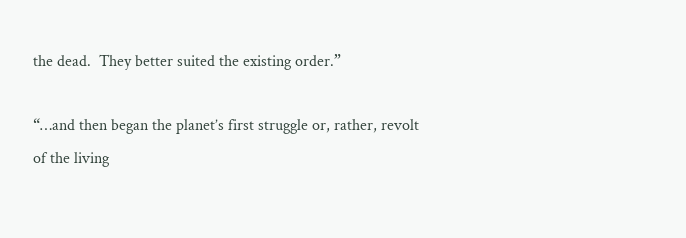the dead.  They better suited the existing order.”

“…and then began the planet’s first struggle or, rather, revolt of the living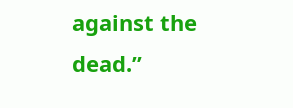against the dead.”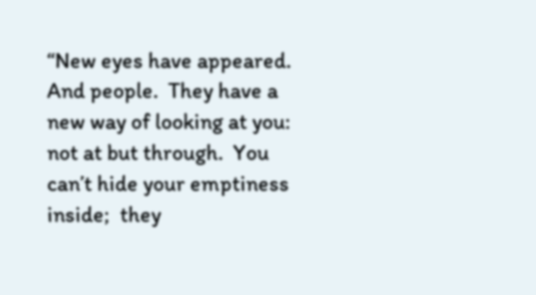“New eyes have appeared.  And people.  They have a new way of looking at you:  not at but through.  You can’t hide your emptiness inside;  they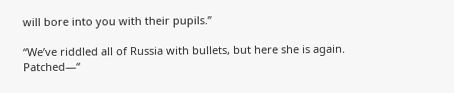will bore into you with their pupils.”

“We’ve riddled all of Russia with bullets, but here she is again.  Patched—“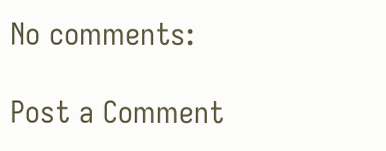No comments:

Post a Comment